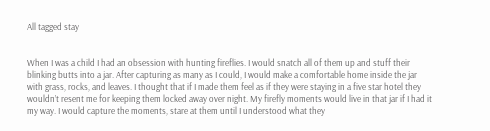All tagged stay


When I was a child I had an obsession with hunting fireflies. I would snatch all of them up and stuff their blinking butts into a jar. After capturing as many as I could, I would make a comfortable home inside the jar with grass, rocks, and leaves. I thought that if I made them feel as if they were staying in a five star hotel they wouldn’t resent me for keeping them locked away over night. My firefly moments would live in that jar if I had it my way. I would capture the moments, stare at them until I understood what they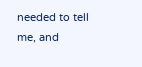needed to tell me, and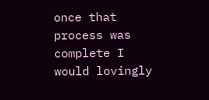once that process was complete I would lovingly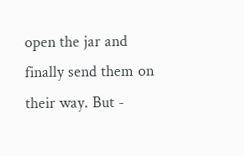open the jar and finally send them on their way. But -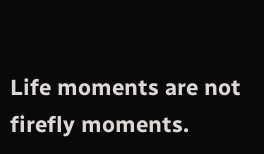Life moments are not firefly moments.